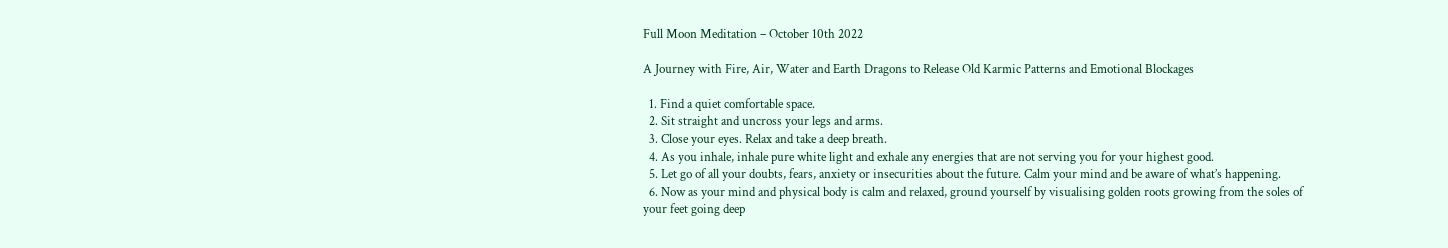Full Moon Meditation – October 10th 2022

A Journey with Fire, Air, Water and Earth Dragons to Release Old Karmic Patterns and Emotional Blockages

  1. Find a quiet comfortable space.
  2. Sit straight and uncross your legs and arms.
  3. Close your eyes. Relax and take a deep breath.
  4. As you inhale, inhale pure white light and exhale any energies that are not serving you for your highest good.
  5. Let go of all your doubts, fears, anxiety or insecurities about the future. Calm your mind and be aware of what’s happening.
  6. Now as your mind and physical body is calm and relaxed, ground yourself by visualising golden roots growing from the soles of your feet going deep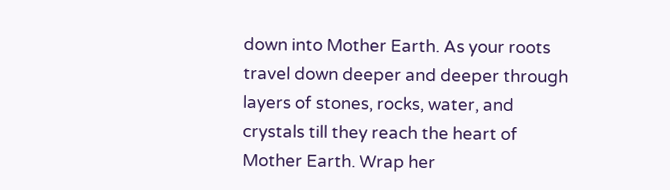down into Mother Earth. As your roots travel down deeper and deeper through layers of stones, rocks, water, and crystals till they reach the heart of Mother Earth. Wrap her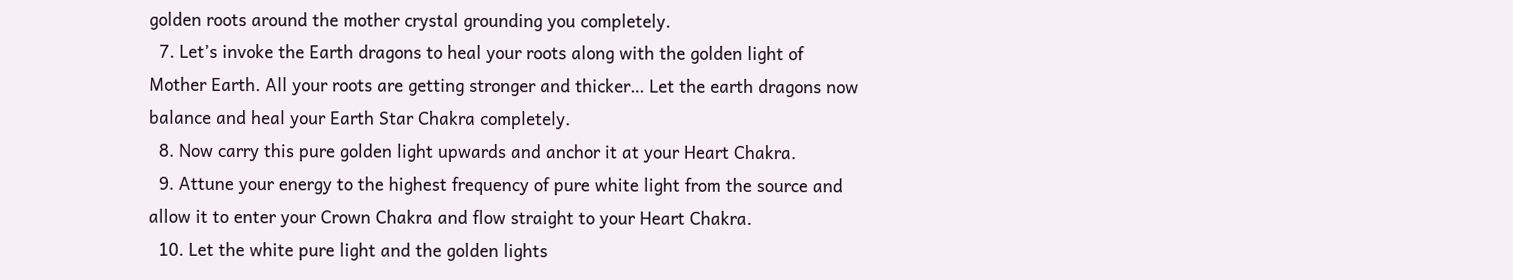golden roots around the mother crystal grounding you completely.
  7. Let’s invoke the Earth dragons to heal your roots along with the golden light of Mother Earth. All your roots are getting stronger and thicker… Let the earth dragons now balance and heal your Earth Star Chakra completely.
  8. Now carry this pure golden light upwards and anchor it at your Heart Chakra.
  9. Attune your energy to the highest frequency of pure white light from the source and allow it to enter your Crown Chakra and flow straight to your Heart Chakra.
  10. Let the white pure light and the golden lights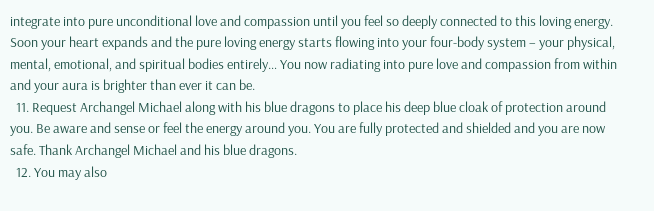integrate into pure unconditional love and compassion until you feel so deeply connected to this loving energy. Soon your heart expands and the pure loving energy starts flowing into your four-body system – your physical, mental, emotional, and spiritual bodies entirely… You now radiating into pure love and compassion from within and your aura is brighter than ever it can be.
  11. Request Archangel Michael along with his blue dragons to place his deep blue cloak of protection around you. Be aware and sense or feel the energy around you. You are fully protected and shielded and you are now safe. Thank Archangel Michael and his blue dragons.
  12. You may also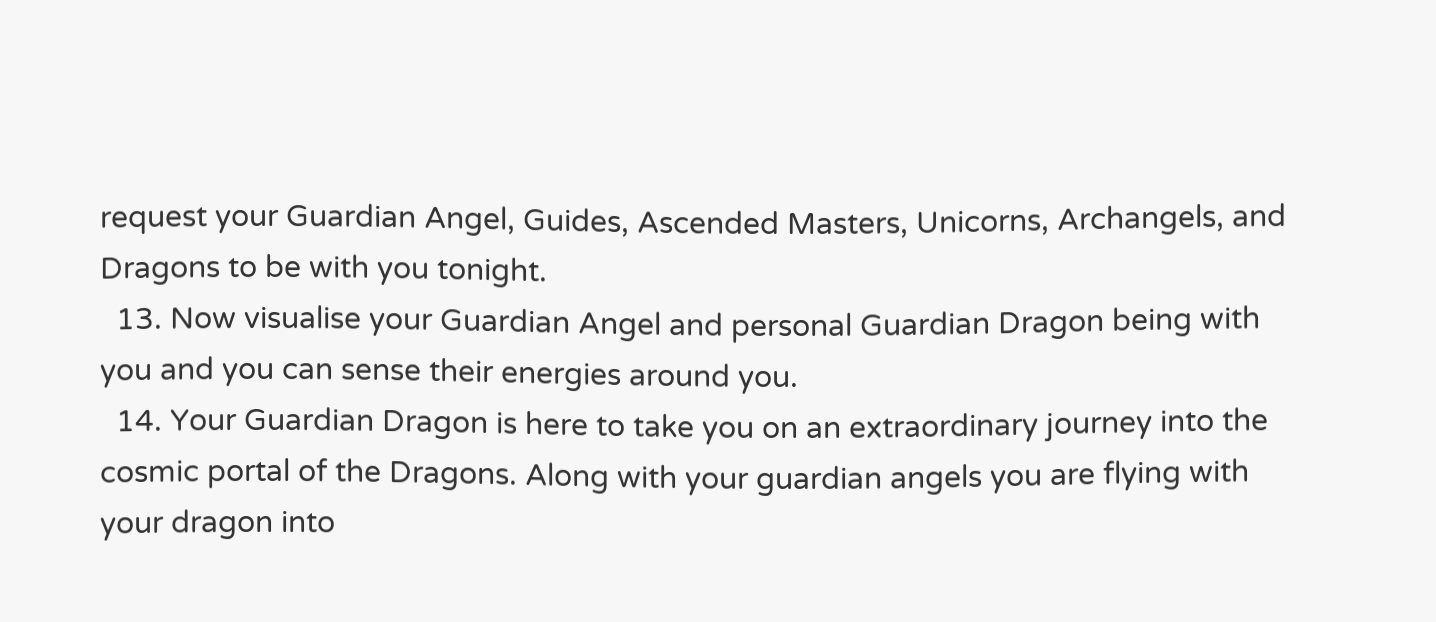request your Guardian Angel, Guides, Ascended Masters, Unicorns, Archangels, and Dragons to be with you tonight.
  13. Now visualise your Guardian Angel and personal Guardian Dragon being with you and you can sense their energies around you.
  14. Your Guardian Dragon is here to take you on an extraordinary journey into the cosmic portal of the Dragons. Along with your guardian angels you are flying with your dragon into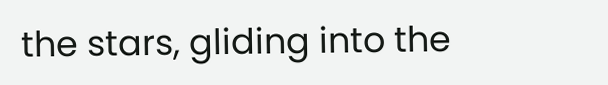the stars, gliding into the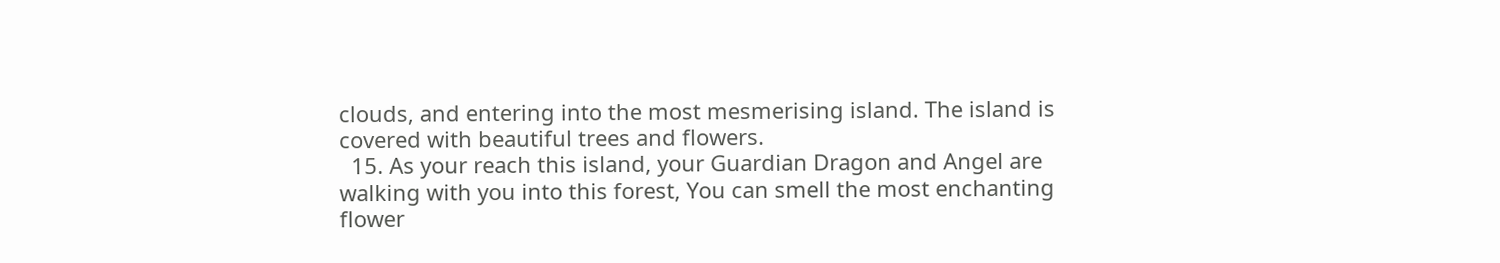clouds, and entering into the most mesmerising island. The island is covered with beautiful trees and flowers.
  15. As your reach this island, your Guardian Dragon and Angel are walking with you into this forest, You can smell the most enchanting flower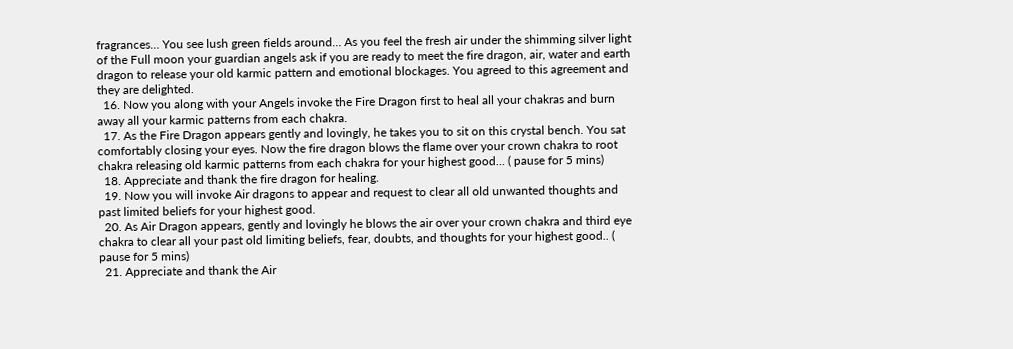fragrances… You see lush green fields around… As you feel the fresh air under the shimming silver light of the Full moon your guardian angels ask if you are ready to meet the fire dragon, air, water and earth dragon to release your old karmic pattern and emotional blockages. You agreed to this agreement and they are delighted.
  16. Now you along with your Angels invoke the Fire Dragon first to heal all your chakras and burn away all your karmic patterns from each chakra.
  17. As the Fire Dragon appears gently and lovingly, he takes you to sit on this crystal bench. You sat comfortably closing your eyes. Now the fire dragon blows the flame over your crown chakra to root chakra releasing old karmic patterns from each chakra for your highest good… ( pause for 5 mins)
  18. Appreciate and thank the fire dragon for healing.
  19. Now you will invoke Air dragons to appear and request to clear all old unwanted thoughts and past limited beliefs for your highest good.
  20. As Air Dragon appears, gently and lovingly he blows the air over your crown chakra and third eye chakra to clear all your past old limiting beliefs, fear, doubts, and thoughts for your highest good.. ( pause for 5 mins)
  21. Appreciate and thank the Air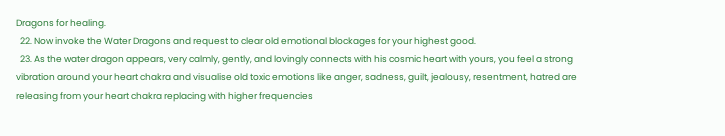Dragons for healing.
  22. Now invoke the Water Dragons and request to clear old emotional blockages for your highest good.
  23. As the water dragon appears, very calmly, gently, and lovingly connects with his cosmic heart with yours, you feel a strong vibration around your heart chakra and visualise old toxic emotions like anger, sadness, guilt, jealousy, resentment, hatred are releasing from your heart chakra replacing with higher frequencies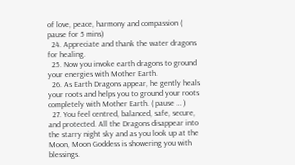of love, peace, harmony and compassion ( pause for 5 mins)
  24. Appreciate and thank the water dragons for healing.
  25. Now you invoke earth dragons to ground your energies with Mother Earth.
  26. As Earth Dragons appear, he gently heals your roots and helps you to ground your roots completely with Mother Earth. ( pause … )
  27. You feel centred, balanced, safe, secure, and protected. All the Dragons disappear into the starry night sky and as you look up at the Moon, Moon Goddess is showering you with blessings.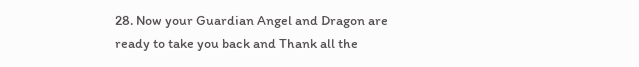28. Now your Guardian Angel and Dragon are ready to take you back and Thank all the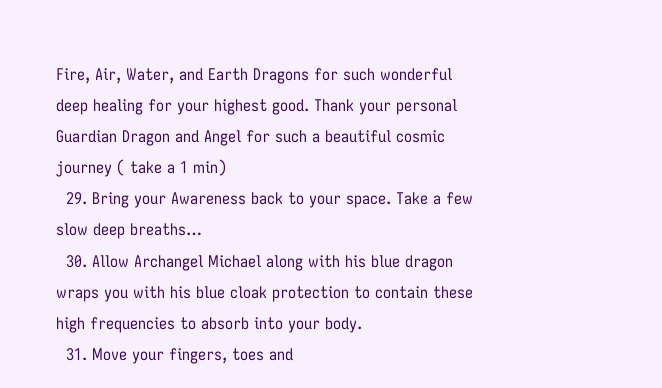Fire, Air, Water, and Earth Dragons for such wonderful deep healing for your highest good. Thank your personal Guardian Dragon and Angel for such a beautiful cosmic journey ( take a 1 min)
  29. Bring your Awareness back to your space. Take a few slow deep breaths…
  30. Allow Archangel Michael along with his blue dragon wraps you with his blue cloak protection to contain these high frequencies to absorb into your body.
  31. Move your fingers, toes and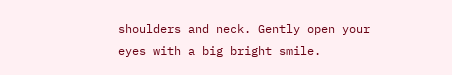shoulders and neck. Gently open your eyes with a big bright smile.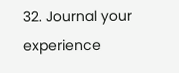32. Journal your experience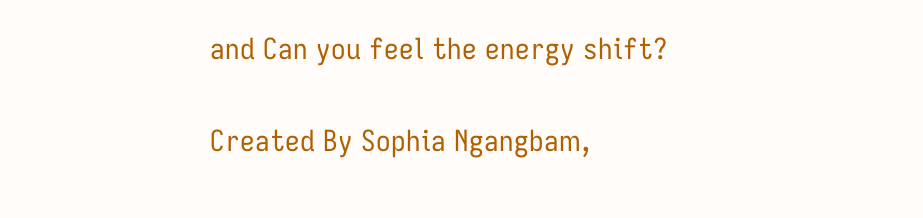and Can you feel the energy shift?

Created By Sophia Ngangbam,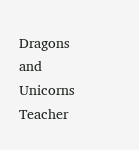Dragons and Unicorns Teacher